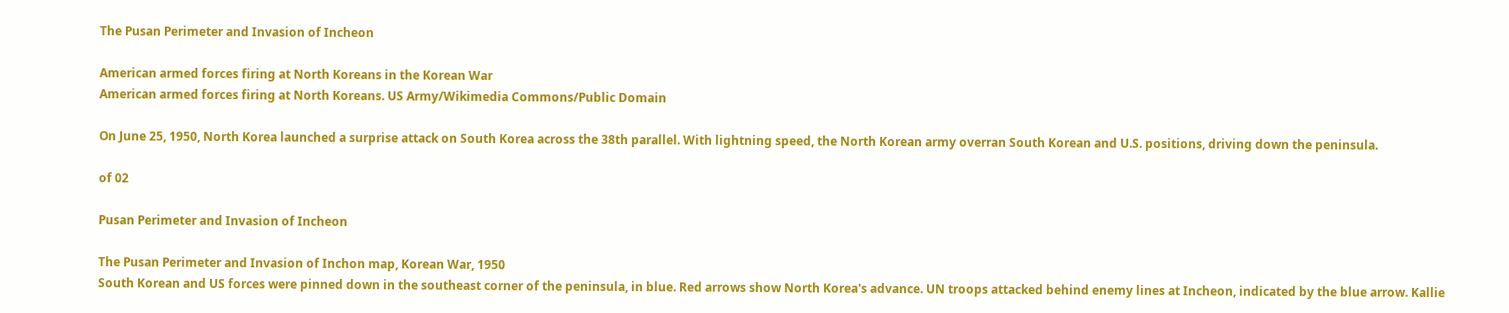The Pusan Perimeter and Invasion of Incheon

American armed forces firing at North Koreans in the Korean War
American armed forces firing at North Koreans. US Army/Wikimedia Commons/Public Domain

On June 25, 1950, North Korea launched a surprise attack on South Korea across the 38th parallel. With lightning speed, the North Korean army overran South Korean and U.S. positions, driving down the peninsula.

of 02

Pusan Perimeter and Invasion of Incheon

The Pusan Perimeter and Invasion of Inchon map, Korean War, 1950
South Korean and US forces were pinned down in the southeast corner of the peninsula, in blue. Red arrows show North Korea's advance. UN troops attacked behind enemy lines at Incheon, indicated by the blue arrow. Kallie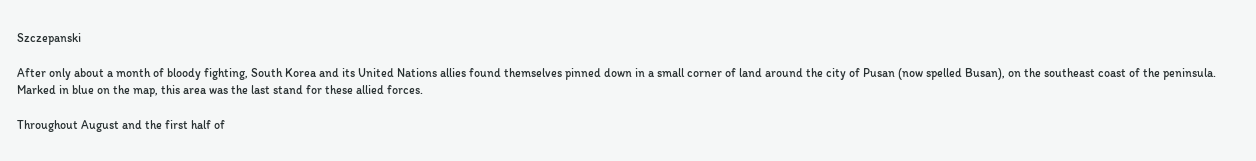Szczepanski

After only about a month of bloody fighting, South Korea and its United Nations allies found themselves pinned down in a small corner of land around the city of Pusan (now spelled Busan), on the southeast coast of the peninsula. Marked in blue on the map, this area was the last stand for these allied forces.

Throughout August and the first half of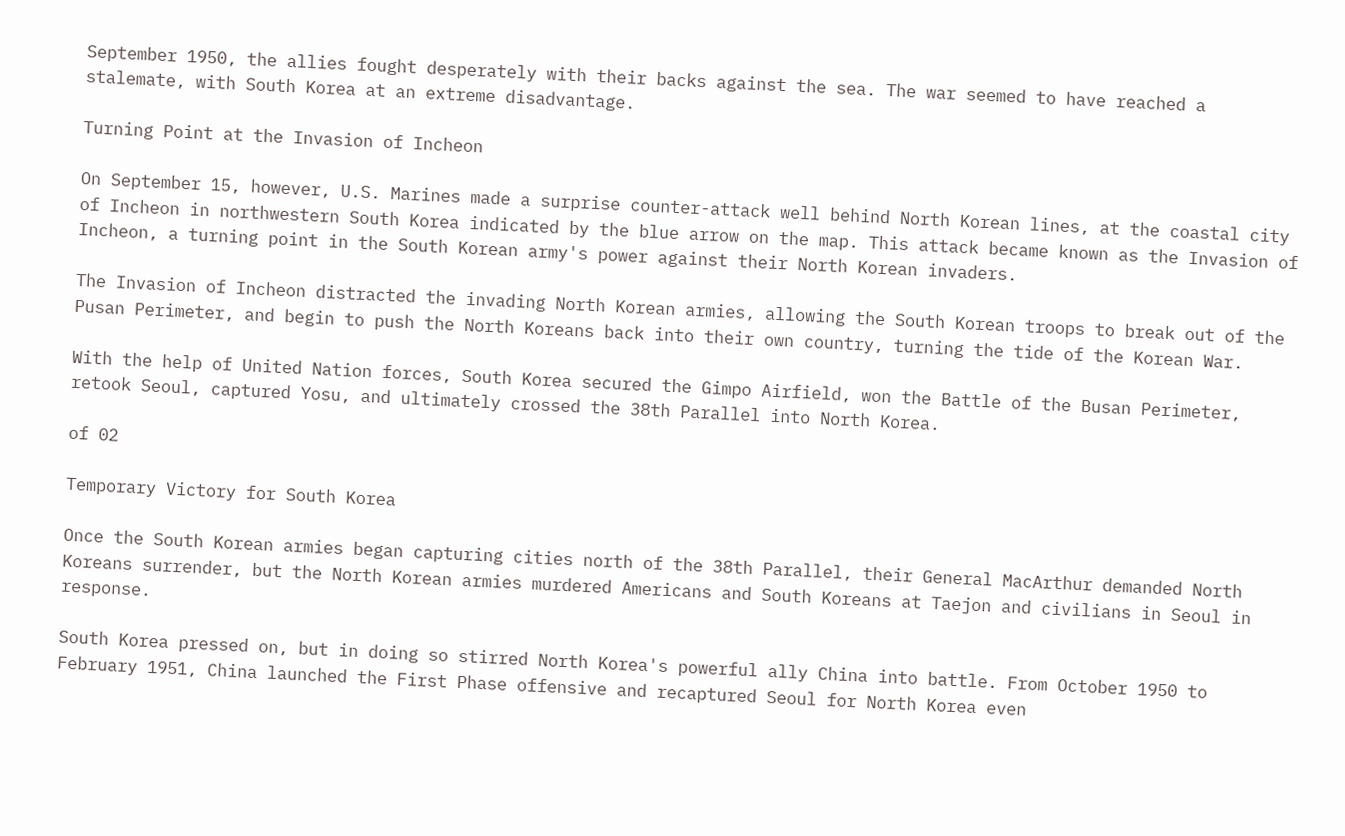September 1950, the allies fought desperately with their backs against the sea. The war seemed to have reached a stalemate, with South Korea at an extreme disadvantage.

Turning Point at the Invasion of Incheon

On September 15, however, U.S. Marines made a surprise counter-attack well behind North Korean lines, at the coastal city of Incheon in northwestern South Korea indicated by the blue arrow on the map. This attack became known as the Invasion of Incheon, a turning point in the South Korean army's power against their North Korean invaders.

The Invasion of Incheon distracted the invading North Korean armies, allowing the South Korean troops to break out of the Pusan Perimeter, and begin to push the North Koreans back into their own country, turning the tide of the Korean War.

With the help of United Nation forces, South Korea secured the Gimpo Airfield, won the Battle of the Busan Perimeter, retook Seoul, captured Yosu, and ultimately crossed the 38th Parallel into North Korea.

of 02

Temporary Victory for South Korea

Once the South Korean armies began capturing cities north of the 38th Parallel, their General MacArthur demanded North Koreans surrender, but the North Korean armies murdered Americans and South Koreans at Taejon and civilians in Seoul in response.

South Korea pressed on, but in doing so stirred North Korea's powerful ally China into battle. From October 1950 to February 1951, China launched the First Phase offensive and recaptured Seoul for North Korea even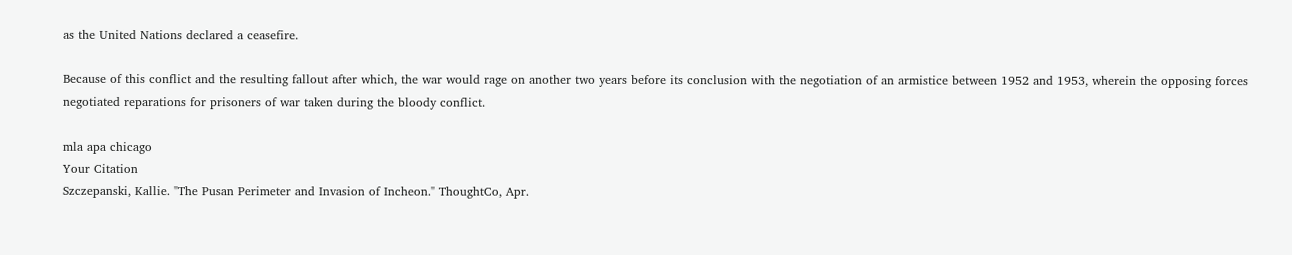as the United Nations declared a ceasefire.

Because of this conflict and the resulting fallout after which, the war would rage on another two years before its conclusion with the negotiation of an armistice between 1952 and 1953, wherein the opposing forces negotiated reparations for prisoners of war taken during the bloody conflict.

mla apa chicago
Your Citation
Szczepanski, Kallie. "The Pusan Perimeter and Invasion of Incheon." ThoughtCo, Apr.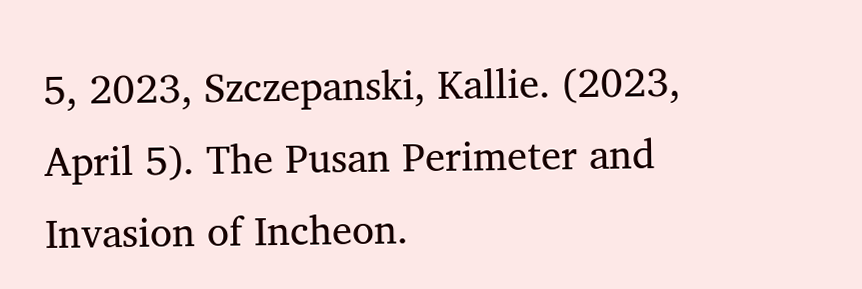5, 2023, Szczepanski, Kallie. (2023, April 5). The Pusan Perimeter and Invasion of Incheon.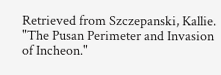Retrieved from Szczepanski, Kallie. "The Pusan Perimeter and Invasion of Incheon."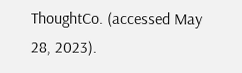ThoughtCo. (accessed May 28, 2023).